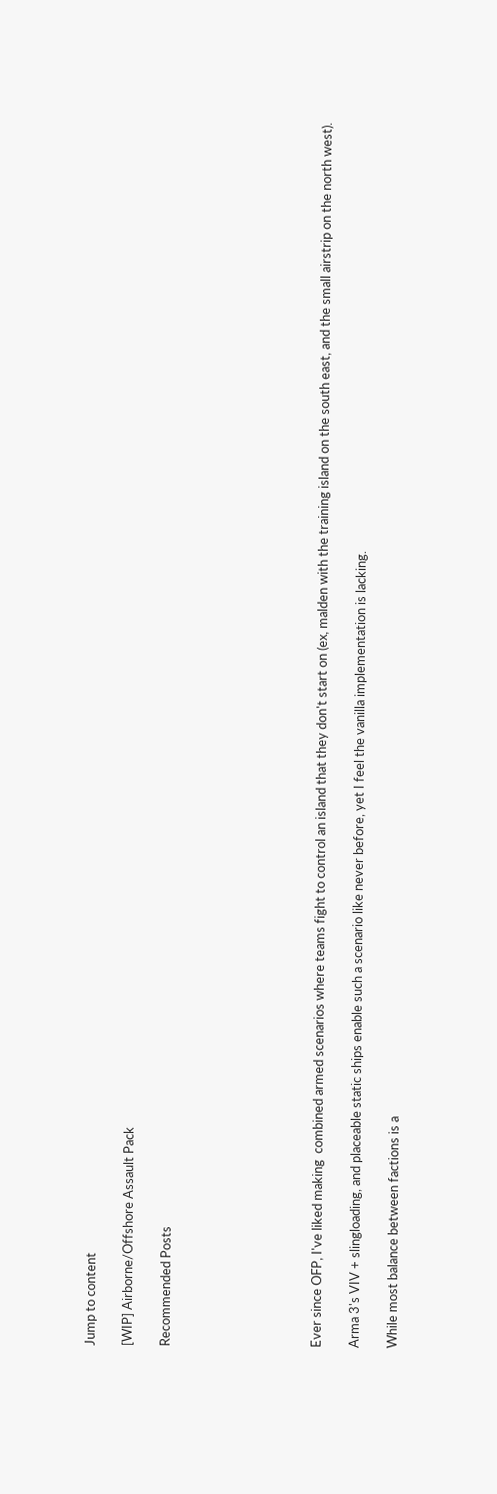Jump to content

[WIP] Airborne/Offshore Assault Pack

Recommended Posts







Ever since OFP, I've liked making  combined armed scenarios where teams fight to control an island that they don't start on (ex, malden with the training island on the south east, and the small airstrip on the north west).

Arma 3's VIV + slingloading, and placeable static ships enable such a scenario like never before, yet I feel the vanilla implementation is lacking.

While most balance between factions is a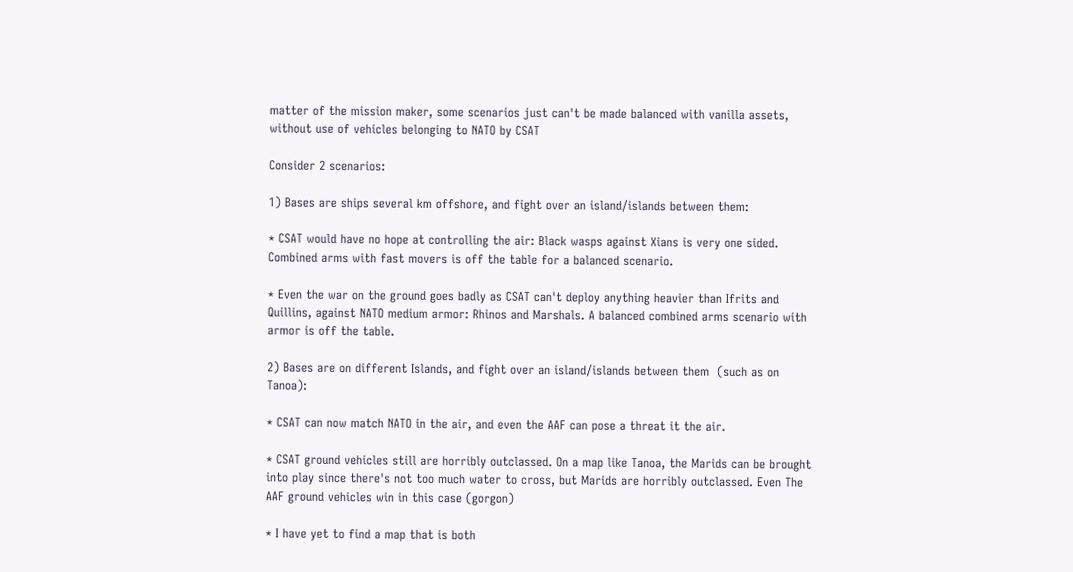matter of the mission maker, some scenarios just can't be made balanced with vanilla assets, without use of vehicles belonging to NATO by CSAT

Consider 2 scenarios:

1) Bases are ships several km offshore, and fight over an island/islands between them:

* CSAT would have no hope at controlling the air: Black wasps against Xians is very one sided. Combined arms with fast movers is off the table for a balanced scenario.

* Even the war on the ground goes badly as CSAT can't deploy anything heavier than Ifrits and Quillins, against NATO medium armor: Rhinos and Marshals. A balanced combined arms scenario with armor is off the table.

2) Bases are on different Islands, and fight over an island/islands between them  (such as on Tanoa):

* CSAT can now match NATO in the air, and even the AAF can pose a threat it the air.

* CSAT ground vehicles still are horribly outclassed. On a map like Tanoa, the Marids can be brought into play since there's not too much water to cross, but Marids are horribly outclassed. Even The AAF ground vehicles win in this case (gorgon)

* I have yet to find a map that is both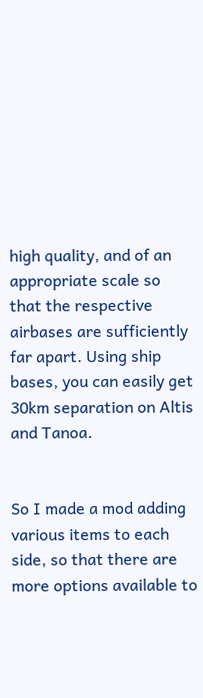high quality, and of an appropriate scale so that the respective airbases are sufficiently far apart. Using ship bases, you can easily get 30km separation on Altis and Tanoa.


So I made a mod adding various items to each side, so that there are more options available to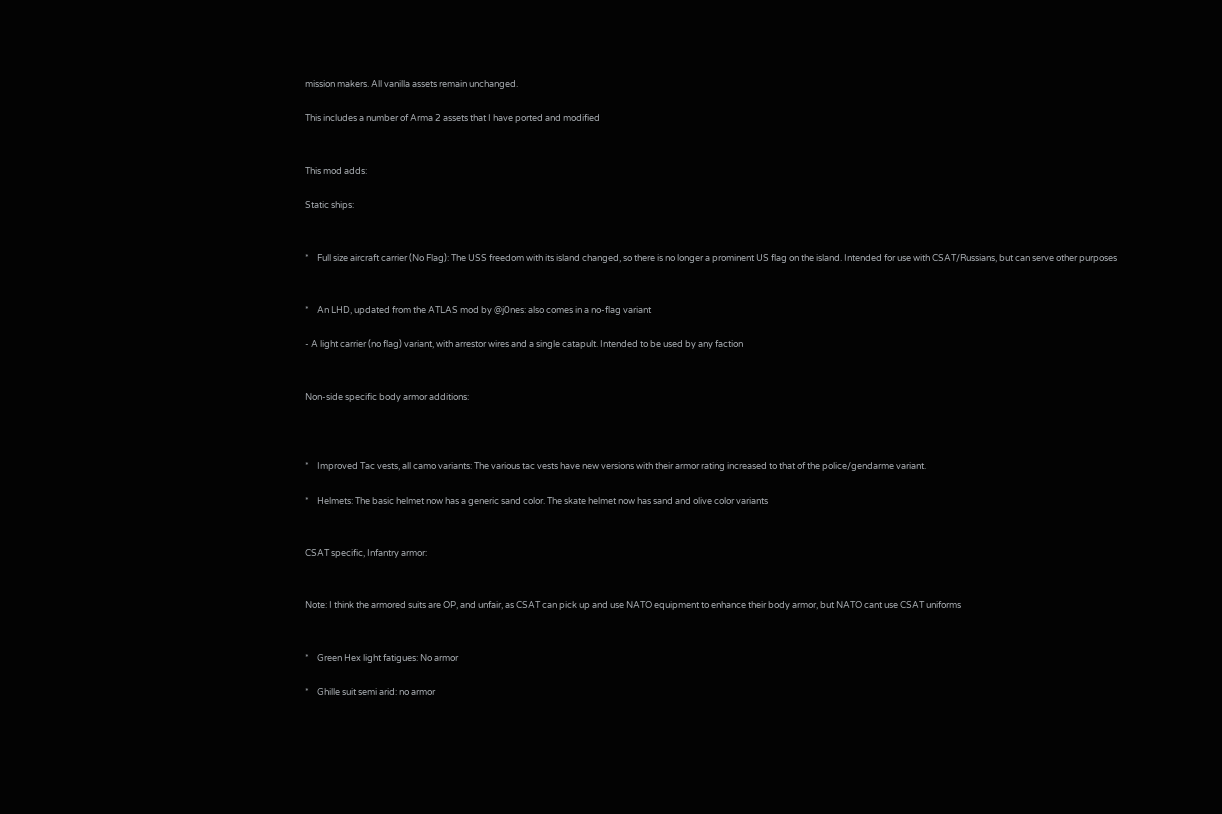mission makers. All vanilla assets remain unchanged.

This includes a number of Arma 2 assets that I have ported and modified


This mod adds:

Static ships:


*    Full size aircraft carrier (No Flag): The USS freedom with its island changed, so there is no longer a prominent US flag on the island. Intended for use with CSAT/Russians, but can serve other purposes


*    An LHD, updated from the ATLAS mod by @j0nes: also comes in a no-flag variant

- A light carrier (no flag) variant, with arrestor wires and a single catapult. Intended to be used by any faction


Non-side specific body armor additions:



*    Improved Tac vests, all camo variants: The various tac vests have new versions with their armor rating increased to that of the police/gendarme variant.

*    Helmets: The basic helmet now has a generic sand color. The skate helmet now has sand and olive color variants


CSAT specific, Infantry armor:


Note: I think the armored suits are OP, and unfair, as CSAT can pick up and use NATO equipment to enhance their body armor, but NATO cant use CSAT uniforms


*    Green Hex light fatigues: No armor

*    Ghille suit semi arid: no armor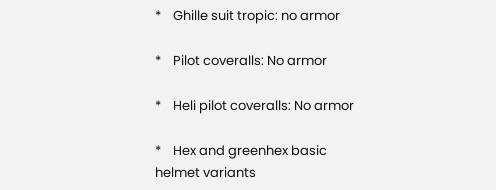*    Ghille suit tropic: no armor

*    Pilot coveralls: No armor

*    Heli pilot coveralls: No armor

*    Hex and greenhex basic helmet variants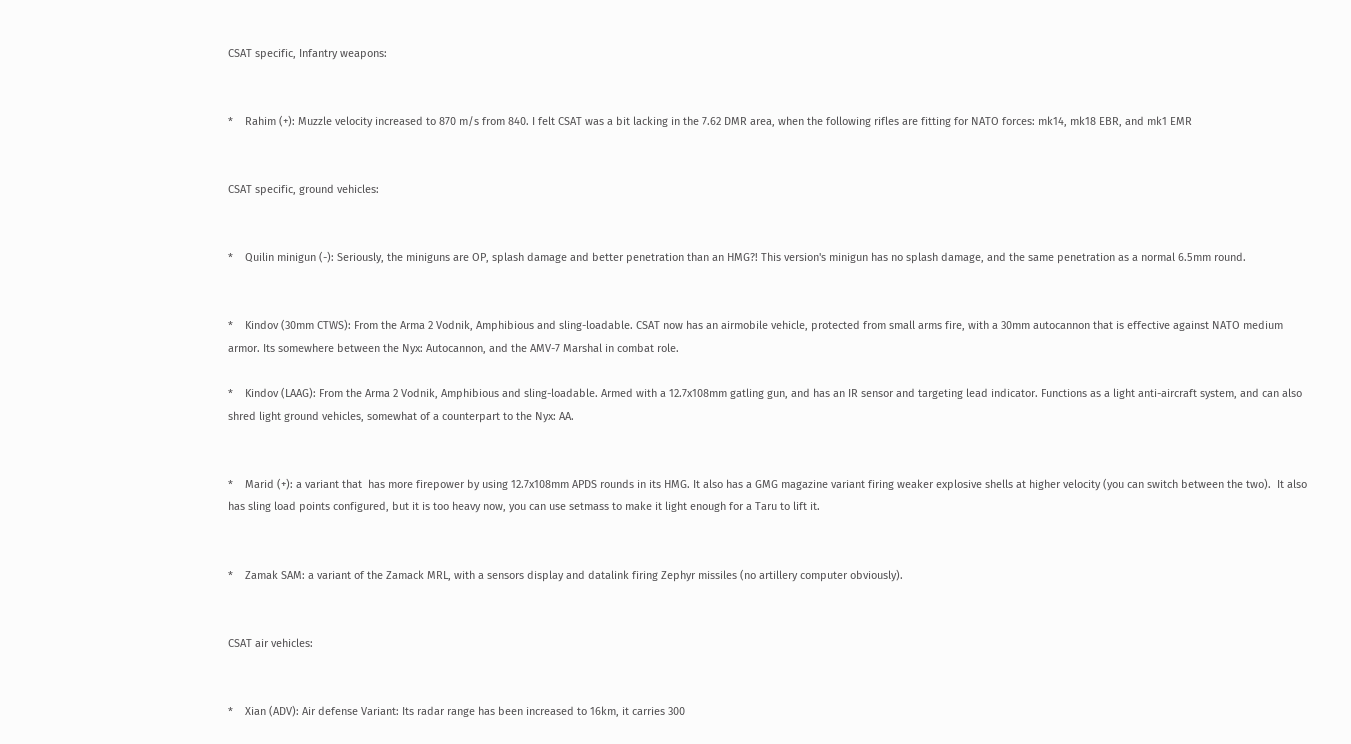CSAT specific, Infantry weapons:


*    Rahim (+): Muzzle velocity increased to 870 m/s from 840. I felt CSAT was a bit lacking in the 7.62 DMR area, when the following rifles are fitting for NATO forces: mk14, mk18 EBR, and mk1 EMR


CSAT specific, ground vehicles:


*    Quilin minigun (-): Seriously, the miniguns are OP, splash damage and better penetration than an HMG?! This version's minigun has no splash damage, and the same penetration as a normal 6.5mm round.


*    Kindov (30mm CTWS): From the Arma 2 Vodnik, Amphibious and sling-loadable. CSAT now has an airmobile vehicle, protected from small arms fire, with a 30mm autocannon that is effective against NATO medium armor. Its somewhere between the Nyx: Autocannon, and the AMV-7 Marshal in combat role.

*    Kindov (LAAG): From the Arma 2 Vodnik, Amphibious and sling-loadable. Armed with a 12.7x108mm gatling gun, and has an IR sensor and targeting lead indicator. Functions as a light anti-aircraft system, and can also shred light ground vehicles, somewhat of a counterpart to the Nyx: AA.


*    Marid (+): a variant that  has more firepower by using 12.7x108mm APDS rounds in its HMG. It also has a GMG magazine variant firing weaker explosive shells at higher velocity (you can switch between the two).  It also has sling load points configured, but it is too heavy now, you can use setmass to make it light enough for a Taru to lift it.


*    Zamak SAM: a variant of the Zamack MRL, with a sensors display and datalink firing Zephyr missiles (no artillery computer obviously).


CSAT air vehicles:


*    Xian (ADV): Air defense Variant: Its radar range has been increased to 16km, it carries 300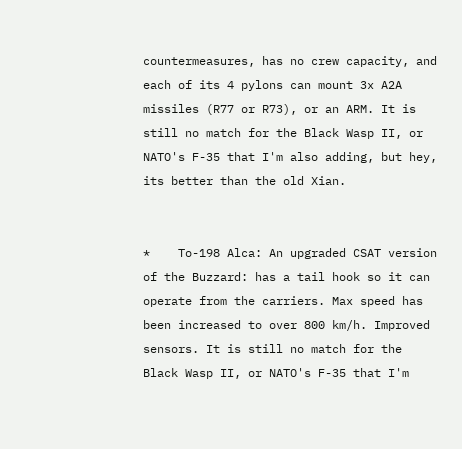countermeasures, has no crew capacity, and each of its 4 pylons can mount 3x A2A missiles (R77 or R73), or an ARM. It is still no match for the Black Wasp II, or NATO's F-35 that I'm also adding, but hey, its better than the old Xian.


*    To-198 Alca: An upgraded CSAT version of the Buzzard: has a tail hook so it can operate from the carriers. Max speed has been increased to over 800 km/h. Improved sensors. It is still no match for the Black Wasp II, or NATO's F-35 that I'm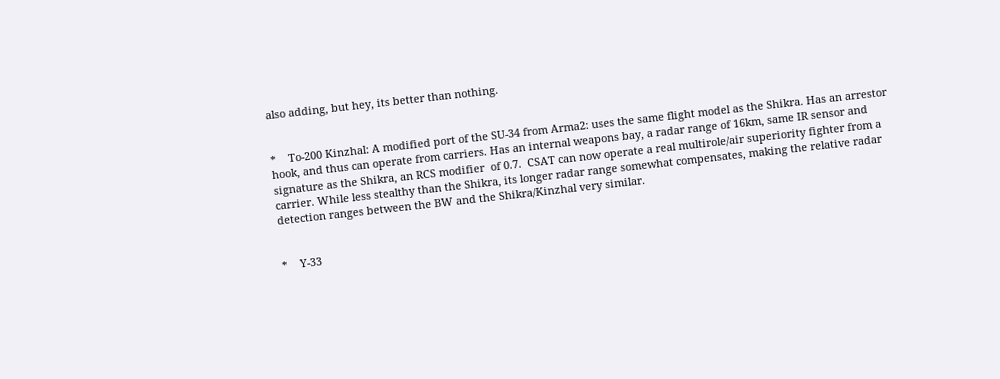also adding, but hey, its better than nothing.


*    To-200 Kinzhal: A modified port of the SU-34 from Arma2: uses the same flight model as the Shikra. Has an arrestor hook, and thus can operate from carriers. Has an internal weapons bay, a radar range of 16km, same IR sensor and signature as the Shikra, an RCS modifier  of 0.7.  CSAT can now operate a real multirole/air superiority fighter from a carrier. While less stealthy than the Shikra, its longer radar range somewhat compensates, making the relative radar detection ranges between the BW and the Shikra/Kinzhal very similar.


*    Y-33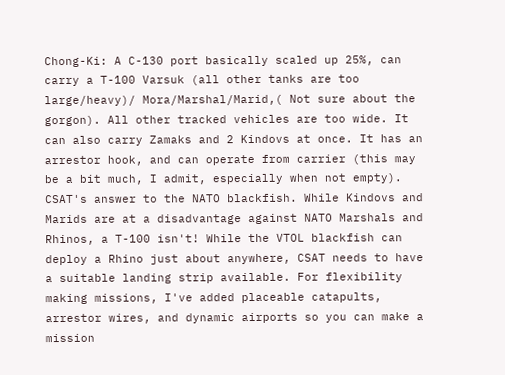Chong-Ki: A C-130 port basically scaled up 25%, can carry a T-100 Varsuk (all other tanks are too large/heavy)/ Mora/Marshal/Marid,( Not sure about the gorgon). All other tracked vehicles are too wide. It can also carry Zamaks and 2 Kindovs at once. It has an arrestor hook, and can operate from carrier (this may be a bit much, I admit, especially when not empty). CSAT's answer to the NATO blackfish. While Kindovs and Marids are at a disadvantage against NATO Marshals and Rhinos, a T-100 isn't! While the VTOL blackfish can deploy a Rhino just about anywhere, CSAT needs to have a suitable landing strip available. For flexibility making missions, I've added placeable catapults, arrestor wires, and dynamic airports so you can make a mission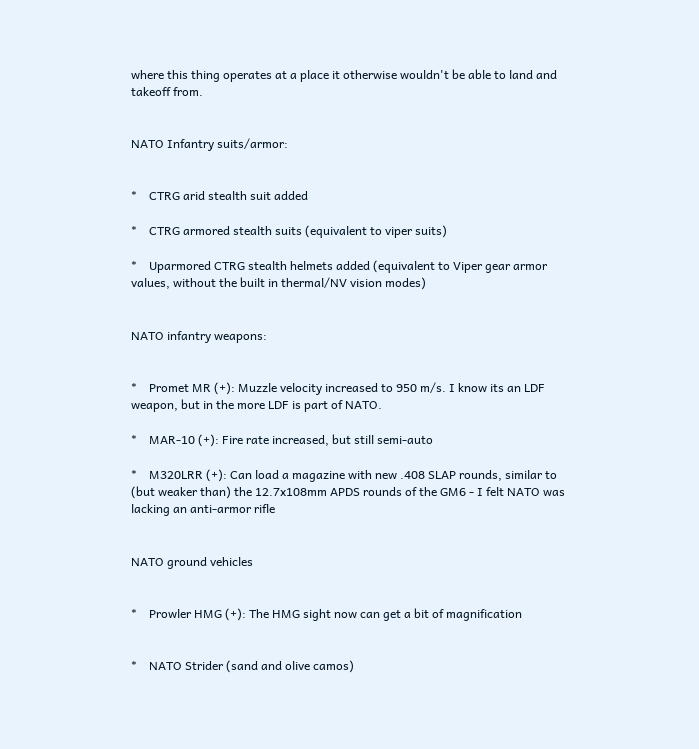where this thing operates at a place it otherwise wouldn't be able to land and takeoff from.


NATO Infantry suits/armor:


*    CTRG arid stealth suit added

*    CTRG armored stealth suits (equivalent to viper suits)

*    Uparmored CTRG stealth helmets added (equivalent to Viper gear armor values, without the built in thermal/NV vision modes)


NATO infantry weapons:


*    Promet MR (+): Muzzle velocity increased to 950 m/s. I know its an LDF weapon, but in the more LDF is part of NATO.

*    MAR-10 (+): Fire rate increased, but still semi-auto

*    M320LRR (+): Can load a magazine with new .408 SLAP rounds, similar to (but weaker than) the 12.7x108mm APDS rounds of the GM6 - I felt NATO was lacking an anti-armor rifle


NATO ground vehicles


*    Prowler HMG (+): The HMG sight now can get a bit of magnification


*    NATO Strider (sand and olive camos)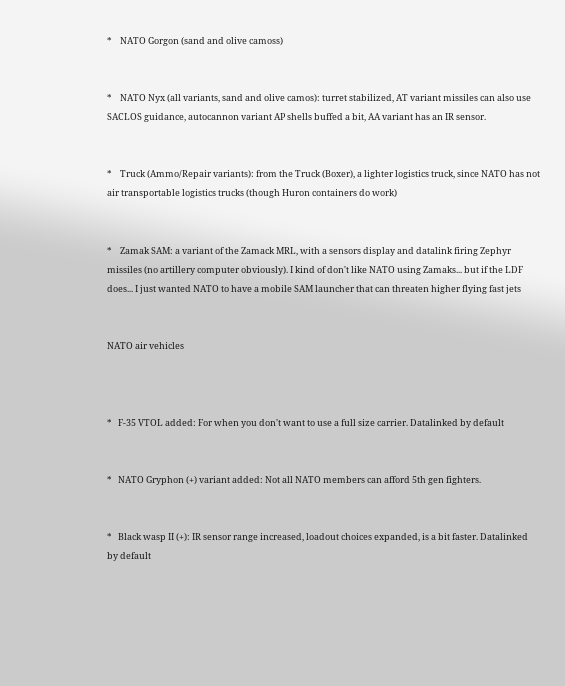*    NATO Gorgon (sand and olive camoss)


*    NATO Nyx (all variants, sand and olive camos): turret stabilized, AT variant missiles can also use SACLOS guidance, autocannon variant AP shells buffed a bit, AA variant has an IR sensor.


*    Truck (Ammo/Repair variants): from the Truck (Boxer), a lighter logistics truck, since NATO has not air transportable logistics trucks (though Huron containers do work)


*    Zamak SAM: a variant of the Zamack MRL, with a sensors display and datalink firing Zephyr missiles (no artillery computer obviously). I kind of don't like NATO using Zamaks... but if the LDF does... I just wanted NATO to have a mobile SAM launcher that can threaten higher flying fast jets


NATO air vehicles



*   F-35 VTOL added: For when you don't want to use a full size carrier. Datalinked by default


*   NATO Gryphon (+) variant added: Not all NATO members can afford 5th gen fighters.


*   Black wasp II (+): IR sensor range increased, loadout choices expanded, is a bit faster. Datalinked by default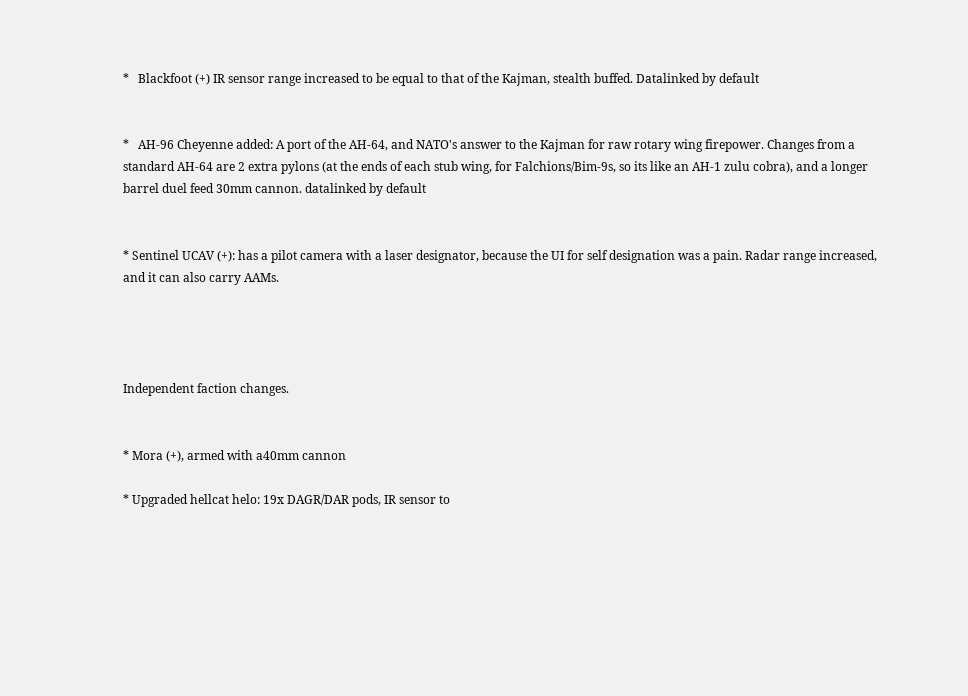*   Blackfoot (+) IR sensor range increased to be equal to that of the Kajman, stealth buffed. Datalinked by default


*   AH-96 Cheyenne added: A port of the AH-64, and NATO's answer to the Kajman for raw rotary wing firepower. Changes from a standard AH-64 are 2 extra pylons (at the ends of each stub wing, for Falchions/Bim-9s, so its like an AH-1 zulu cobra), and a longer barrel duel feed 30mm cannon. datalinked by default


* Sentinel UCAV (+): has a pilot camera with a laser designator, because the UI for self designation was a pain. Radar range increased, and it can also carry AAMs.




Independent faction changes.


* Mora (+), armed with a40mm cannon

* Upgraded hellcat helo: 19x DAGR/DAR pods, IR sensor to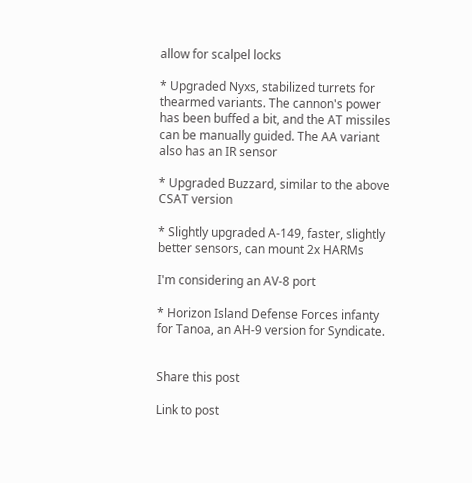allow for scalpel locks

* Upgraded Nyxs, stabilized turrets for thearmed variants. The cannon's power has been buffed a bit, and the AT missiles can be manually guided. The AA variant also has an IR sensor

* Upgraded Buzzard, similar to the above CSAT version

* Slightly upgraded A-149, faster, slightly better sensors, can mount 2x HARMs

I'm considering an AV-8 port

* Horizon Island Defense Forces infanty for Tanoa, an AH-9 version for Syndicate.


Share this post

Link to post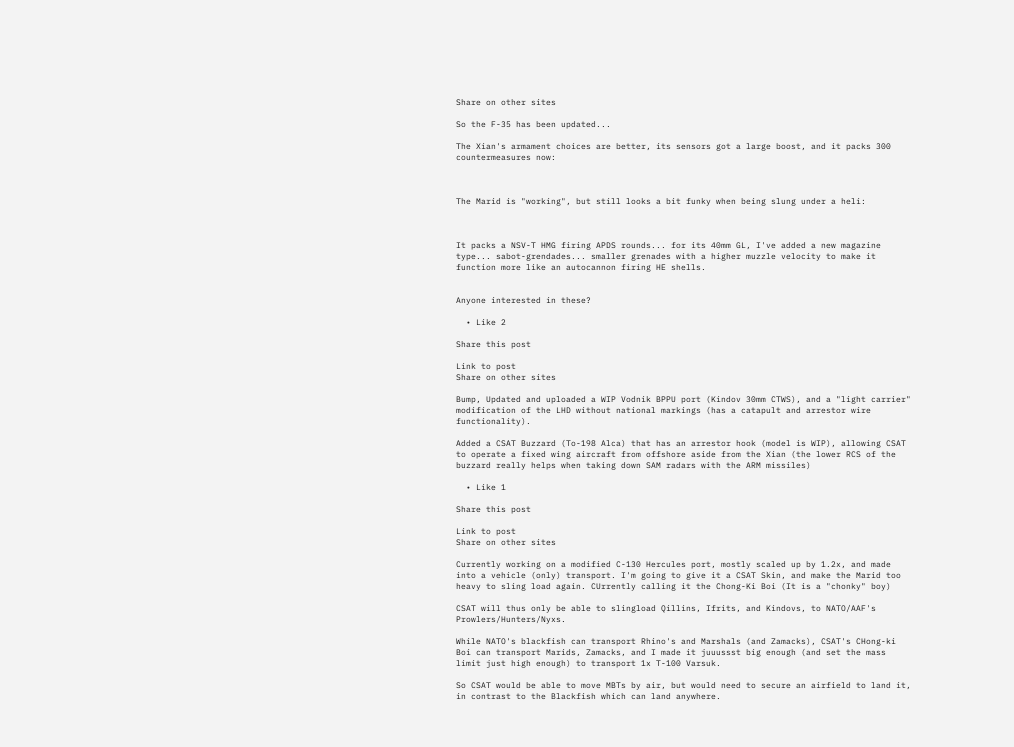Share on other sites

So the F-35 has been updated...

The Xian's armament choices are better, its sensors got a large boost, and it packs 300 countermeasures now:



The Marid is "working", but still looks a bit funky when being slung under a heli:



It packs a NSV-T HMG firing APDS rounds... for its 40mm GL, I've added a new magazine type... sabot-grendades... smaller grenades with a higher muzzle velocity to make it function more like an autocannon firing HE shells.


Anyone interested in these?

  • Like 2

Share this post

Link to post
Share on other sites

Bump, Updated and uploaded a WIP Vodnik BPPU port (Kindov 30mm CTWS), and a "light carrier" modification of the LHD without national markings (has a catapult and arrestor wire functionality).

Added a CSAT Buzzard (To-198 Alca) that has an arrestor hook (model is WIP), allowing CSAT to operate a fixed wing aircraft from offshore aside from the Xian (the lower RCS of the buzzard really helps when taking down SAM radars with the ARM missiles)

  • Like 1

Share this post

Link to post
Share on other sites

Currently working on a modified C-130 Hercules port, mostly scaled up by 1.2x, and made into a vehicle (only) transport. I'm going to give it a CSAT Skin, and make the Marid too heavy to sling load again. CUrrently calling it the Chong-Ki Boi (It is a "chonky" boy)

CSAT will thus only be able to slingload Qillins, Ifrits, and Kindovs, to NATO/AAF's Prowlers/Hunters/Nyxs.

While NATO's blackfish can transport Rhino's and Marshals (and Zamacks), CSAT's CHong-ki Boi can transport Marids, Zamacks, and I made it juuussst big enough (and set the mass limit just high enough) to transport 1x T-100 Varsuk.

So CSAT would be able to move MBTs by air, but would need to secure an airfield to land it, in contrast to the Blackfish which can land anywhere.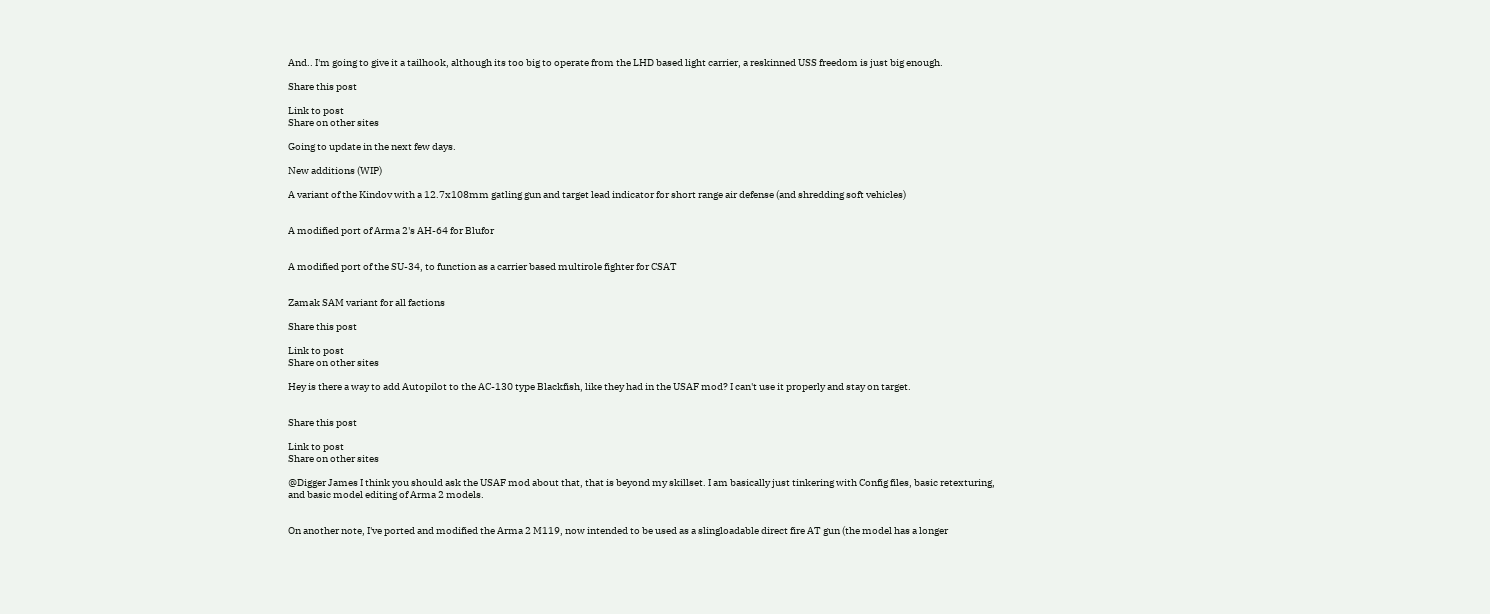And.. I'm going to give it a tailhook, although its too big to operate from the LHD based light carrier, a reskinned USS freedom is just big enough.

Share this post

Link to post
Share on other sites

Going to update in the next few days.

New additions (WIP)

A variant of the Kindov with a 12.7x108mm gatling gun and target lead indicator for short range air defense (and shredding soft vehicles)


A modified port of Arma 2's AH-64 for Blufor


A modified port of the SU-34, to function as a carrier based multirole fighter for CSAT


Zamak SAM variant for all factions

Share this post

Link to post
Share on other sites

Hey is there a way to add Autopilot to the AC-130 type Blackfish, like they had in the USAF mod? I can't use it properly and stay on target.


Share this post

Link to post
Share on other sites

@Digger James I think you should ask the USAF mod about that, that is beyond my skillset. I am basically just tinkering with Config files, basic retexturing, and basic model editing of Arma 2 models.


On another note, I've ported and modified the Arma 2 M119, now intended to be used as a slingloadable direct fire AT gun (the model has a longer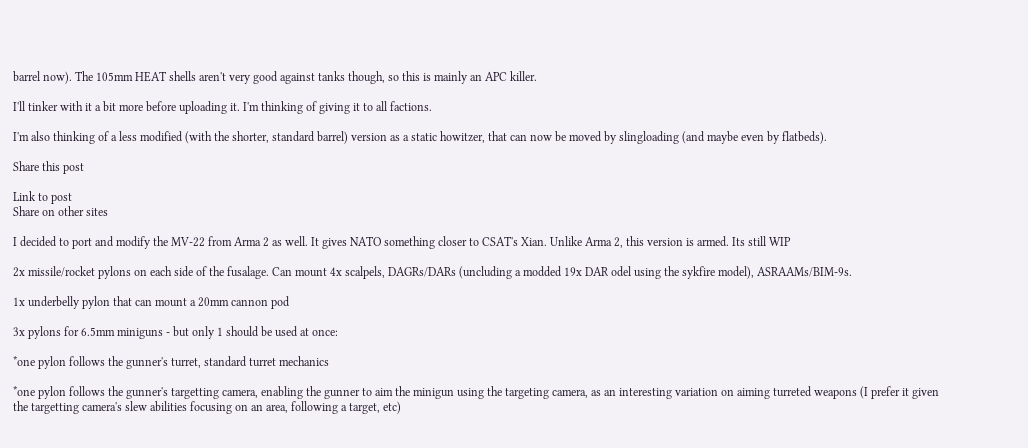barrel now). The 105mm HEAT shells aren't very good against tanks though, so this is mainly an APC killer.

I'll tinker with it a bit more before uploading it. I'm thinking of giving it to all factions.

I'm also thinking of a less modified (with the shorter, standard barrel) version as a static howitzer, that can now be moved by slingloading (and maybe even by flatbeds).

Share this post

Link to post
Share on other sites

I decided to port and modify the MV-22 from Arma 2 as well. It gives NATO something closer to CSAT's Xian. Unlike Arma 2, this version is armed. Its still WIP

2x missile/rocket pylons on each side of the fusalage. Can mount 4x scalpels, DAGRs/DARs (uncluding a modded 19x DAR odel using the sykfire model), ASRAAMs/BIM-9s.

1x underbelly pylon that can mount a 20mm cannon pod

3x pylons for 6.5mm miniguns - but only 1 should be used at once:

*one pylon follows the gunner's turret, standard turret mechanics

*one pylon follows the gunner's targetting camera, enabling the gunner to aim the minigun using the targeting camera, as an interesting variation on aiming turreted weapons (I prefer it given the targetting camera's slew abilities focusing on an area, following a target, etc)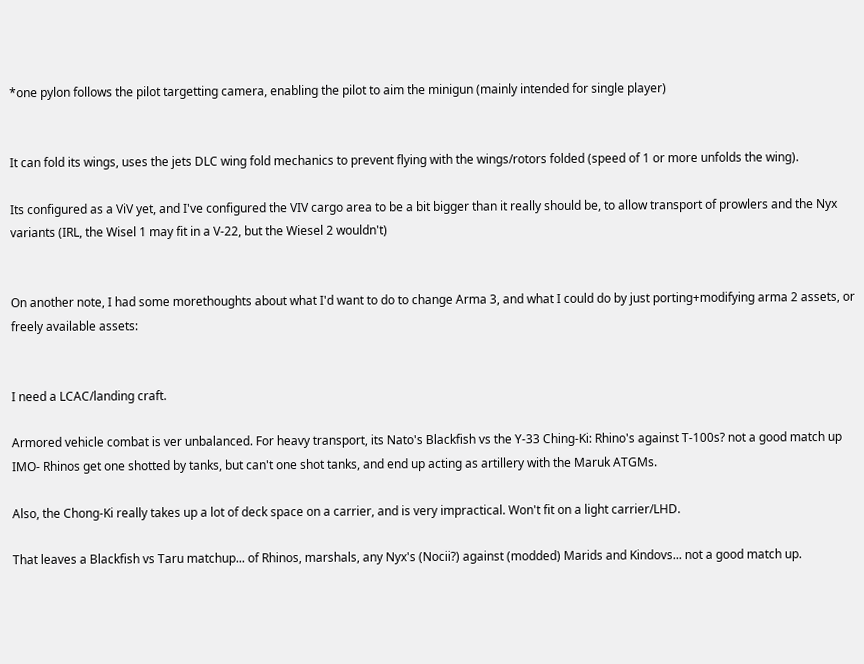*one pylon follows the pilot targetting camera, enabling the pilot to aim the minigun (mainly intended for single player)


It can fold its wings, uses the jets DLC wing fold mechanics to prevent flying with the wings/rotors folded (speed of 1 or more unfolds the wing).

Its configured as a ViV yet, and I've configured the VIV cargo area to be a bit bigger than it really should be, to allow transport of prowlers and the Nyx variants (IRL, the Wisel 1 may fit in a V-22, but the Wiesel 2 wouldn't)


On another note, I had some morethoughts about what I'd want to do to change Arma 3, and what I could do by just porting+modifying arma 2 assets, or freely available assets:


I need a LCAC/landing craft.

Armored vehicle combat is ver unbalanced. For heavy transport, its Nato's Blackfish vs the Y-33 Ching-Ki: Rhino's against T-100s? not a good match up IMO- Rhinos get one shotted by tanks, but can't one shot tanks, and end up acting as artillery with the Maruk ATGMs.

Also, the Chong-Ki really takes up a lot of deck space on a carrier, and is very impractical. Won't fit on a light carrier/LHD.

That leaves a Blackfish vs Taru matchup... of Rhinos, marshals, any Nyx's (Nocii?) against (modded) Marids and Kindovs... not a good match up.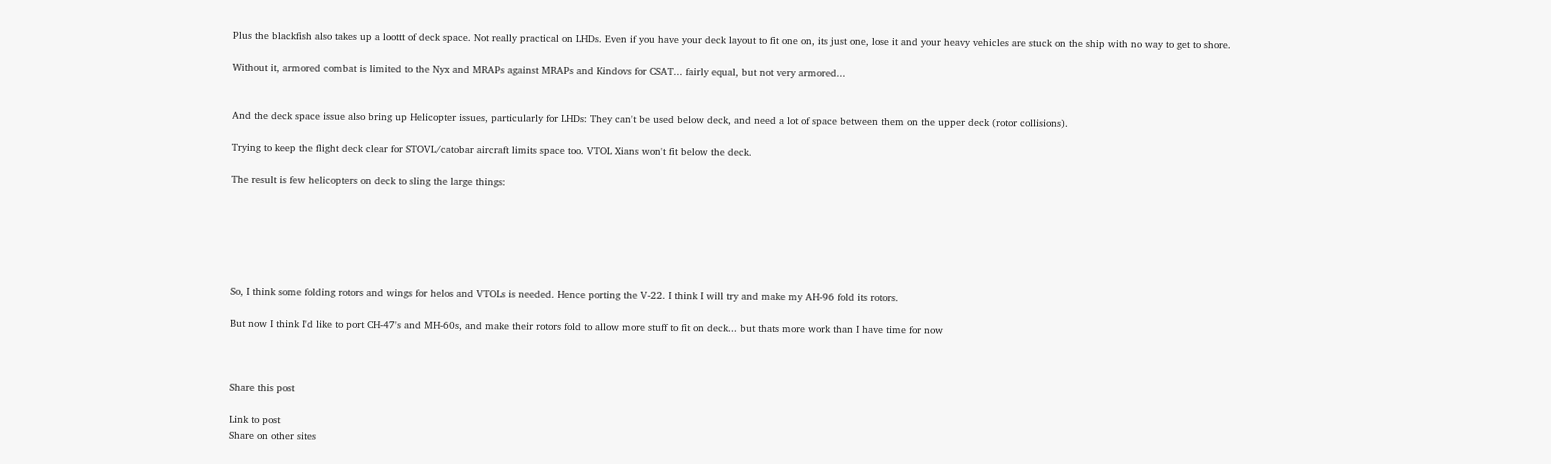Plus the blackfish also takes up a loottt of deck space. Not really practical on LHDs. Even if you have your deck layout to fit one on, its just one, lose it and your heavy vehicles are stuck on the ship with no way to get to shore.

Without it, armored combat is limited to the Nyx and MRAPs against MRAPs and Kindovs for CSAT... fairly equal, but not very armored...


And the deck space issue also bring up Helicopter issues, particularly for LHDs: They can't be used below deck, and need a lot of space between them on the upper deck (rotor collisions).

Trying to keep the flight deck clear for STOVL/catobar aircraft limits space too. VTOL Xians won't fit below the deck.

The result is few helicopters on deck to sling the large things:






So, I think some folding rotors and wings for helos and VTOLs is needed. Hence porting the V-22. I think I will try and make my AH-96 fold its rotors.

But now I think I'd like to port CH-47's and MH-60s, and make their rotors fold to allow more stuff to fit on deck... but thats more work than I have time for now



Share this post

Link to post
Share on other sites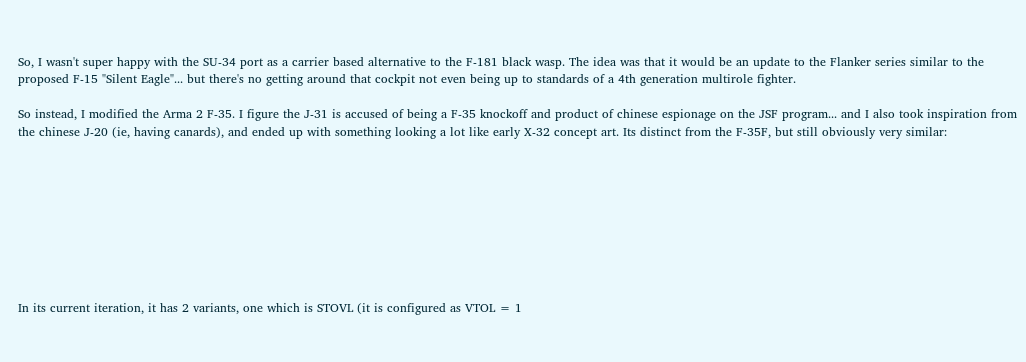So, I wasn't super happy with the SU-34 port as a carrier based alternative to the F-181 black wasp. The idea was that it would be an update to the Flanker series similar to the proposed F-15 "Silent Eagle"... but there's no getting around that cockpit not even being up to standards of a 4th generation multirole fighter.

So instead, I modified the Arma 2 F-35. I figure the J-31 is accused of being a F-35 knockoff and product of chinese espionage on the JSF program... and I also took inspiration from the chinese J-20 (ie, having canards), and ended up with something looking a lot like early X-32 concept art. Its distinct from the F-35F, but still obviously very similar:









In its current iteration, it has 2 variants, one which is STOVL (it is configured as VTOL = 1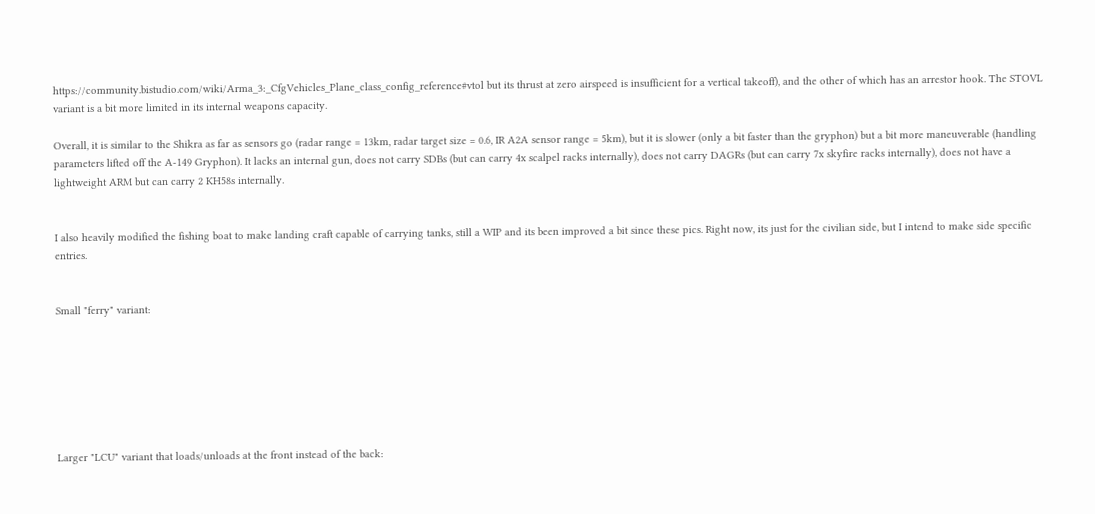https://community.bistudio.com/wiki/Arma_3:_CfgVehicles_Plane_class_config_reference#vtol but its thrust at zero airspeed is insufficient for a vertical takeoff), and the other of which has an arrestor hook. The STOVL variant is a bit more limited in its internal weapons capacity.

Overall, it is similar to the Shikra as far as sensors go (radar range = 13km, radar target size = 0.6, IR A2A sensor range = 5km), but it is slower (only a bit faster than the gryphon) but a bit more maneuverable (handling parameters lifted off the A-149 Gryphon). It lacks an internal gun, does not carry SDBs (but can carry 4x scalpel racks internally), does not carry DAGRs (but can carry 7x skyfire racks internally), does not have a lightweight ARM but can carry 2 KH58s internally.


I also heavily modified the fishing boat to make landing craft capable of carrying tanks, still a WIP and its been improved a bit since these pics. Right now, its just for the civilian side, but I intend to make side specific entries.


Small "ferry" variant:







Larger "LCU" variant that loads/unloads at the front instead of the back: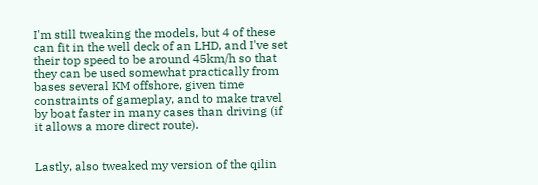I'm still tweaking the models, but 4 of these can fit in the well deck of an LHD, and I've set their top speed to be around 45km/h so that they can be used somewhat practically from bases several KM offshore, given time constraints of gameplay, and to make travel by boat faster in many cases than driving (if it allows a more direct route).


Lastly, also tweaked my version of the qilin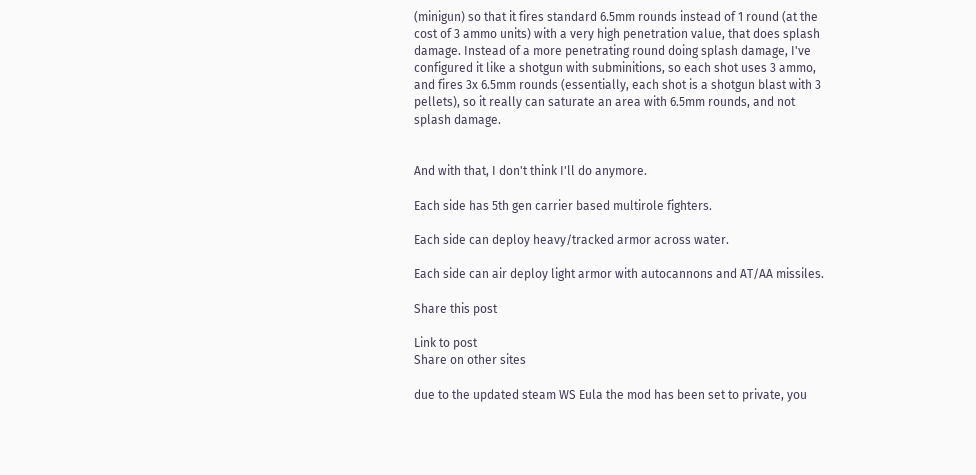(minigun) so that it fires standard 6.5mm rounds instead of 1 round (at the cost of 3 ammo units) with a very high penetration value, that does splash damage. Instead of a more penetrating round doing splash damage, I've configured it like a shotgun with subminitions, so each shot uses 3 ammo, and fires 3x 6.5mm rounds (essentially, each shot is a shotgun blast with 3 pellets), so it really can saturate an area with 6.5mm rounds, and not splash damage.


And with that, I don't think I'll do anymore.

Each side has 5th gen carrier based multirole fighters.

Each side can deploy heavy/tracked armor across water.

Each side can air deploy light armor with autocannons and AT/AA missiles.

Share this post

Link to post
Share on other sites

due to the updated steam WS Eula the mod has been set to private, you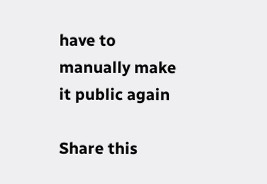have to manually make it public again

Share this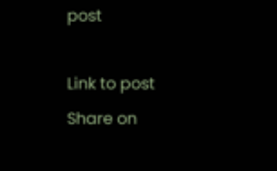post

Link to post
Share on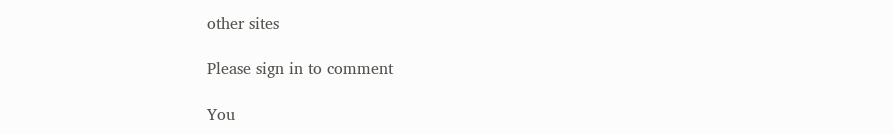other sites

Please sign in to comment

You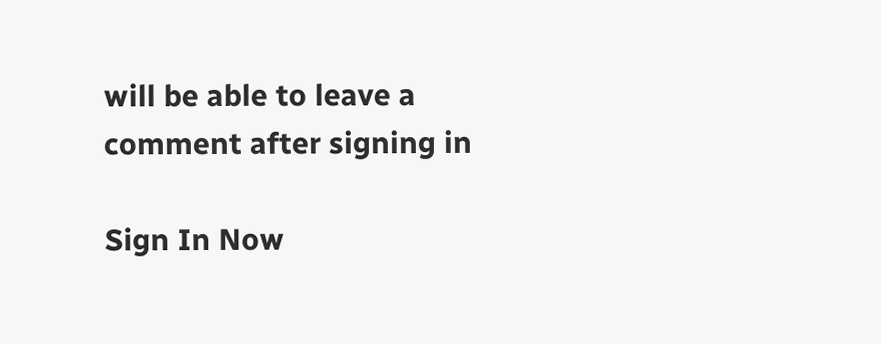will be able to leave a comment after signing in

Sign In Now